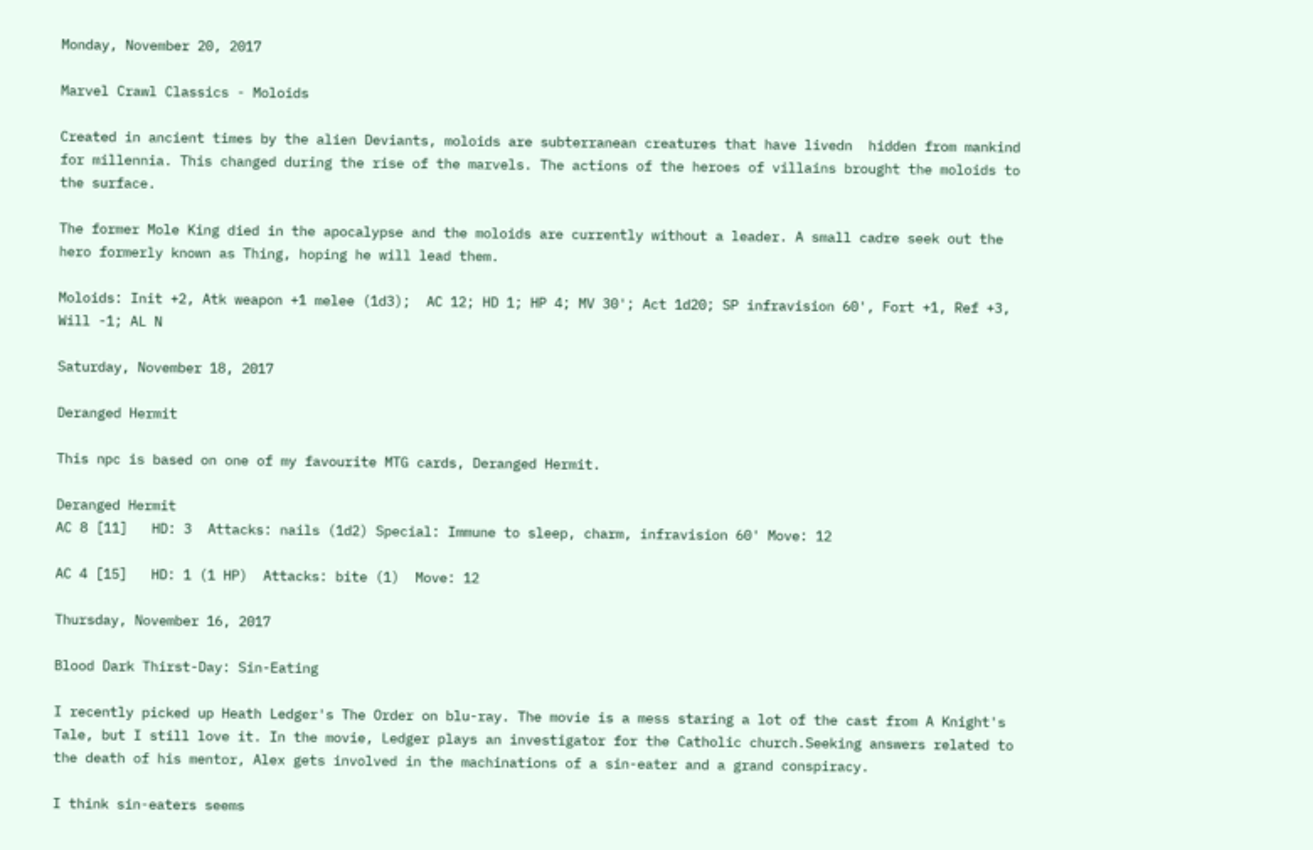Monday, November 20, 2017

Marvel Crawl Classics - Moloids

Created in ancient times by the alien Deviants, moloids are subterranean creatures that have livedn  hidden from mankind for millennia. This changed during the rise of the marvels. The actions of the heroes of villains brought the moloids to the surface.

The former Mole King died in the apocalypse and the moloids are currently without a leader. A small cadre seek out the hero formerly known as Thing, hoping he will lead them.

Moloids: Init +2, Atk weapon +1 melee (1d3);  AC 12; HD 1; HP 4; MV 30'; Act 1d20; SP infravision 60', Fort +1, Ref +3, Will -1; AL N

Saturday, November 18, 2017

Deranged Hermit

This npc is based on one of my favourite MTG cards, Deranged Hermit.

Deranged Hermit
AC 8 [11]   HD: 3  Attacks: nails (1d2) Special: Immune to sleep, charm, infravision 60' Move: 12

AC 4 [15]   HD: 1 (1 HP)  Attacks: bite (1)  Move: 12

Thursday, November 16, 2017

Blood Dark Thirst-Day: Sin-Eating

I recently picked up Heath Ledger's The Order on blu-ray. The movie is a mess staring a lot of the cast from A Knight's Tale, but I still love it. In the movie, Ledger plays an investigator for the Catholic church.Seeking answers related to the death of his mentor, Alex gets involved in the machinations of a sin-eater and a grand conspiracy.

I think sin-eaters seems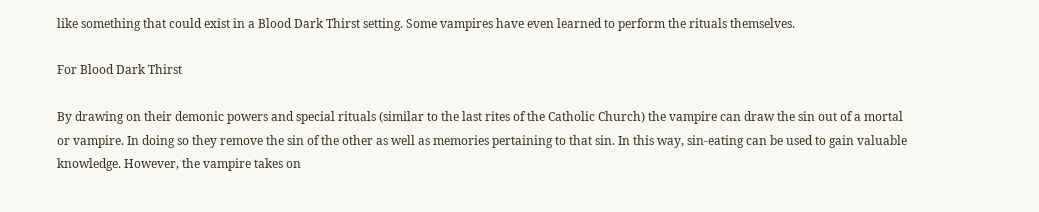like something that could exist in a Blood Dark Thirst setting. Some vampires have even learned to perform the rituals themselves.

For Blood Dark Thirst

By drawing on their demonic powers and special rituals (similar to the last rites of the Catholic Church) the vampire can draw the sin out of a mortal or vampire. In doing so they remove the sin of the other as well as memories pertaining to that sin. In this way, sin-eating can be used to gain valuable knowledge. However, the vampire takes on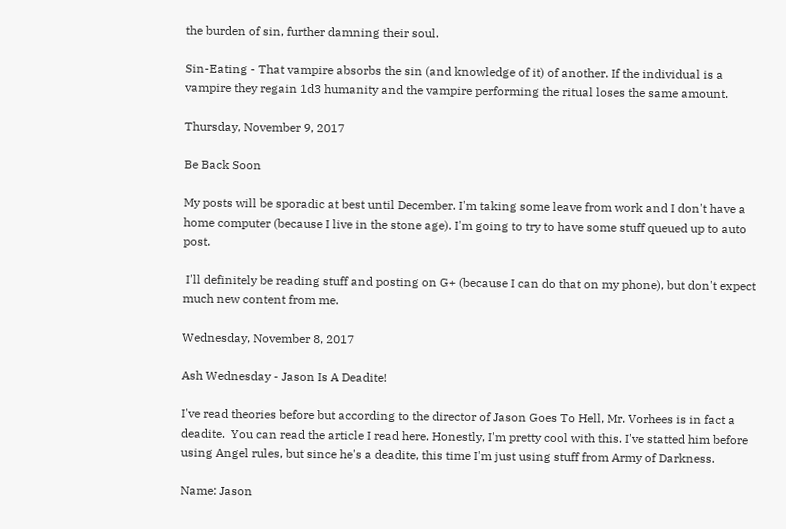the burden of sin, further damning their soul.

Sin-Eating - That vampire absorbs the sin (and knowledge of it) of another. If the individual is a vampire they regain 1d3 humanity and the vampire performing the ritual loses the same amount.

Thursday, November 9, 2017

Be Back Soon

My posts will be sporadic at best until December. I'm taking some leave from work and I don't have a home computer (because I live in the stone age). I'm going to try to have some stuff queued up to auto post.

 I'll definitely be reading stuff and posting on G+ (because I can do that on my phone), but don't expect much new content from me.

Wednesday, November 8, 2017

Ash Wednesday - Jason Is A Deadite!

I've read theories before but according to the director of Jason Goes To Hell, Mr. Vorhees is in fact a deadite.  You can read the article I read here. Honestly, I'm pretty cool with this. I've statted him before using Angel rules, but since he's a deadite, this time I'm just using stuff from Army of Darkness.

Name: Jason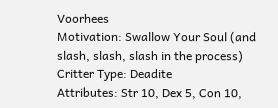Voorhees
Motivation: Swallow Your Soul (and slash, slash, slash in the process)
Critter Type: Deadite
Attributes: Str 10, Dex 5, Con 10,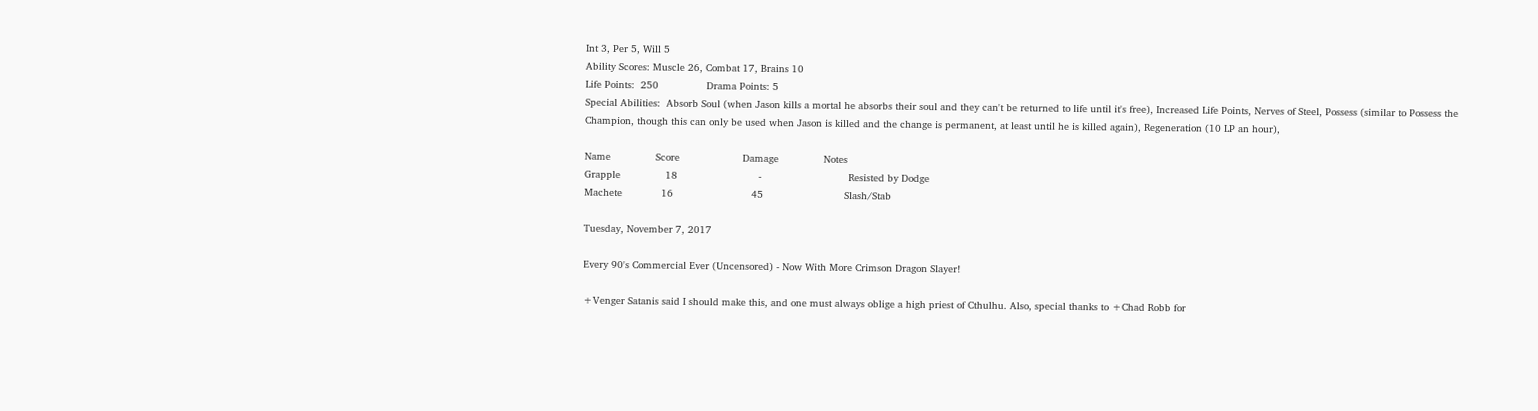Int 3, Per 5, Will 5
Ability Scores: Muscle 26, Combat 17, Brains 10
Life Points:  250                Drama Points: 5
Special Abilities:  Absorb Soul (when Jason kills a mortal he absorbs their soul and they can't be returned to life until it's free), Increased Life Points, Nerves of Steel, Possess (similar to Possess the Champion, though this can only be used when Jason is killed and the change is permanent, at least until he is killed again), Regeneration (10 LP an hour),

Name               Score                     Damage               Notes
Grapple               18                           -                             Resisted by Dodge
Machete             16                          45                           Slash/Stab

Tuesday, November 7, 2017

Every 90's Commercial Ever (Uncensored) - Now With More Crimson Dragon Slayer!

+Venger Satanis said I should make this, and one must always oblige a high priest of Cthulhu. Also, special thanks to +Chad Robb for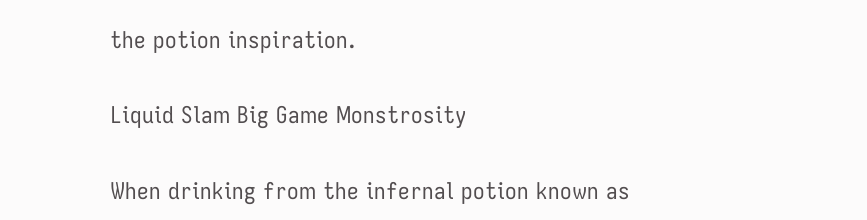the potion inspiration.

Liquid Slam Big Game Monstrosity

When drinking from the infernal potion known as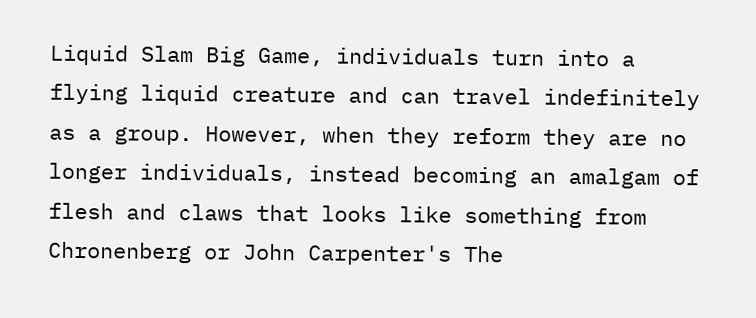Liquid Slam Big Game, individuals turn into a flying liquid creature and can travel indefinitely as a group. However, when they reform they are no longer individuals, instead becoming an amalgam of flesh and claws that looks like something from Chronenberg or John Carpenter's The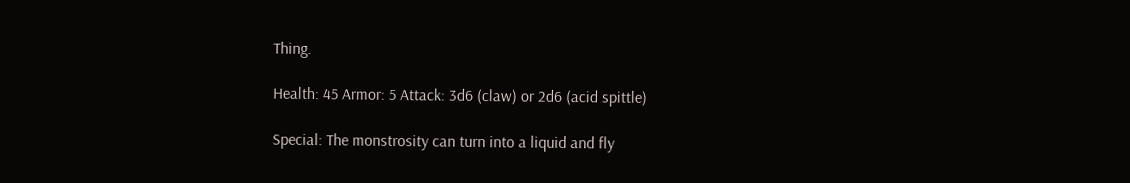Thing.

Health: 45 Armor: 5 Attack: 3d6 (claw) or 2d6 (acid spittle)

Special: The monstrosity can turn into a liquid and fly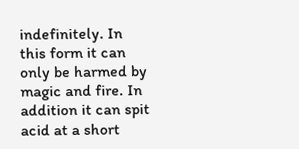indefinitely. In this form it can only be harmed by magic and fire. In addition it can spit acid at a short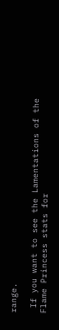range.

 If you want to see the Lamentations of the Flame Princess stats for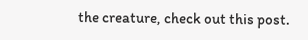the creature, check out this post.